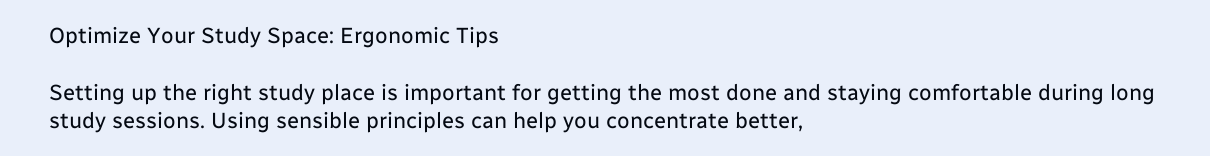Optimize Your Study Space: Ergonomic Tips

Setting up the right study place is important for getting the most done and staying comfortable during long study sessions. Using sensible principles can help you concentrate better,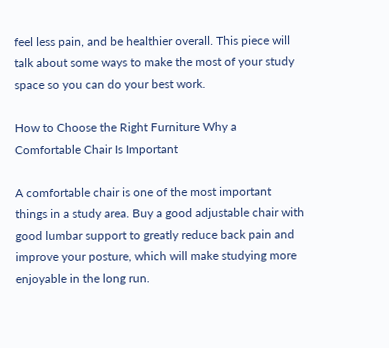feel less pain, and be healthier overall. This piece will talk about some ways to make the most of your study space so you can do your best work.

How to Choose the Right Furniture Why a Comfortable Chair Is Important

A comfortable chair is one of the most important things in a study area. Buy a good adjustable chair with good lumbar support to greatly reduce back pain and improve your posture, which will make studying more enjoyable in the long run.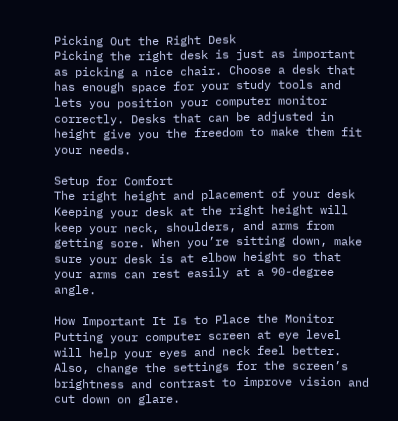Picking Out the Right Desk
Picking the right desk is just as important as picking a nice chair. Choose a desk that has enough space for your study tools and lets you position your computer monitor correctly. Desks that can be adjusted in height give you the freedom to make them fit your needs.

Setup for Comfort
The right height and placement of your desk
Keeping your desk at the right height will keep your neck, shoulders, and arms from getting sore. When you’re sitting down, make sure your desk is at elbow height so that your arms can rest easily at a 90-degree angle.

How Important It Is to Place the Monitor
Putting your computer screen at eye level will help your eyes and neck feel better. Also, change the settings for the screen’s brightness and contrast to improve vision and cut down on glare.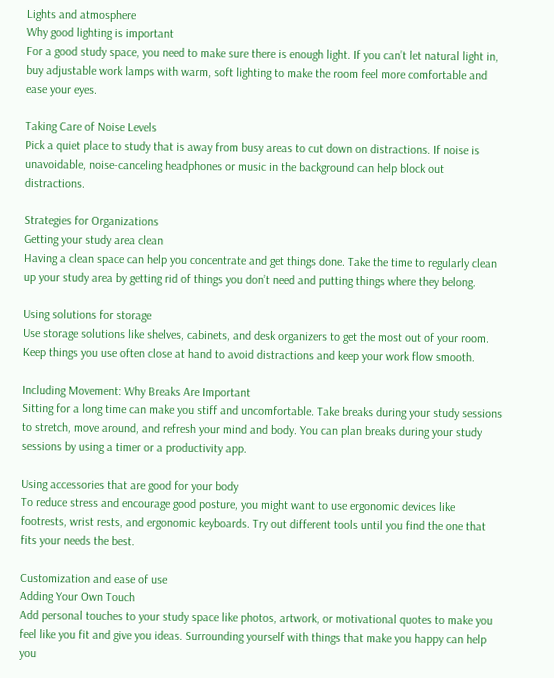Lights and atmosphere
Why good lighting is important
For a good study space, you need to make sure there is enough light. If you can’t let natural light in, buy adjustable work lamps with warm, soft lighting to make the room feel more comfortable and ease your eyes.

Taking Care of Noise Levels
Pick a quiet place to study that is away from busy areas to cut down on distractions. If noise is unavoidable, noise-canceling headphones or music in the background can help block out distractions.

Strategies for Organizations
Getting your study area clean
Having a clean space can help you concentrate and get things done. Take the time to regularly clean up your study area by getting rid of things you don’t need and putting things where they belong.

Using solutions for storage
Use storage solutions like shelves, cabinets, and desk organizers to get the most out of your room. Keep things you use often close at hand to avoid distractions and keep your work flow smooth.

Including Movement: Why Breaks Are Important
Sitting for a long time can make you stiff and uncomfortable. Take breaks during your study sessions to stretch, move around, and refresh your mind and body. You can plan breaks during your study sessions by using a timer or a productivity app.

Using accessories that are good for your body
To reduce stress and encourage good posture, you might want to use ergonomic devices like footrests, wrist rests, and ergonomic keyboards. Try out different tools until you find the one that fits your needs the best.

Customization and ease of use
Adding Your Own Touch
Add personal touches to your study space like photos, artwork, or motivational quotes to make you feel like you fit and give you ideas. Surrounding yourself with things that make you happy can help you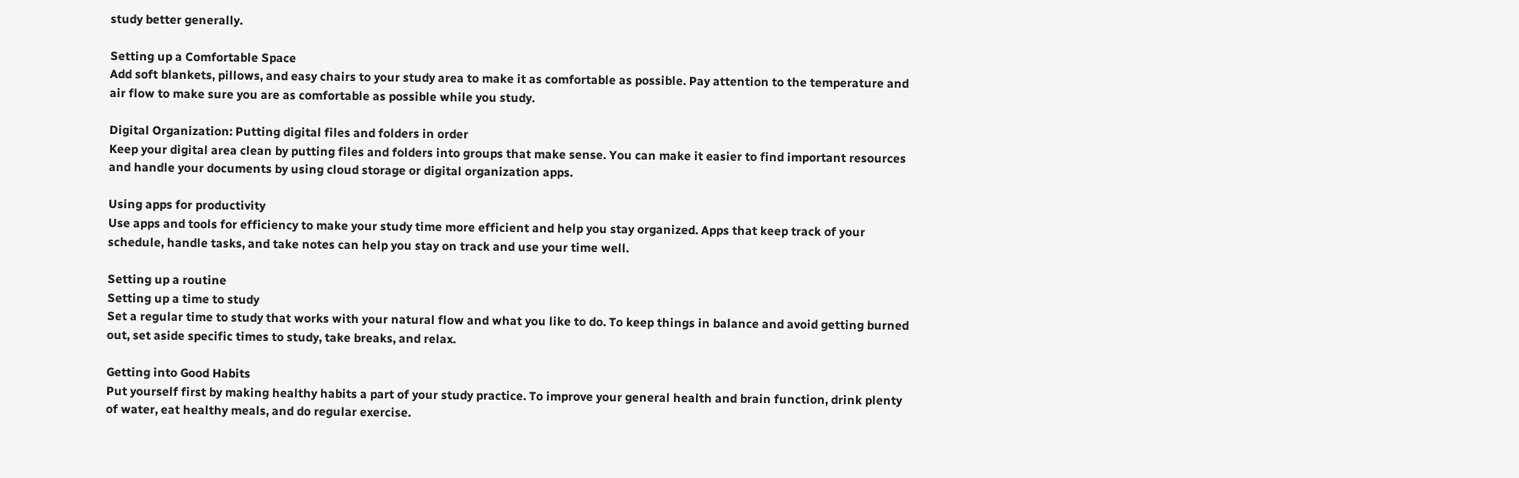study better generally.

Setting up a Comfortable Space
Add soft blankets, pillows, and easy chairs to your study area to make it as comfortable as possible. Pay attention to the temperature and air flow to make sure you are as comfortable as possible while you study.

Digital Organization: Putting digital files and folders in order
Keep your digital area clean by putting files and folders into groups that make sense. You can make it easier to find important resources and handle your documents by using cloud storage or digital organization apps.

Using apps for productivity
Use apps and tools for efficiency to make your study time more efficient and help you stay organized. Apps that keep track of your schedule, handle tasks, and take notes can help you stay on track and use your time well.

Setting up a routine
Setting up a time to study
Set a regular time to study that works with your natural flow and what you like to do. To keep things in balance and avoid getting burned out, set aside specific times to study, take breaks, and relax.

Getting into Good Habits
Put yourself first by making healthy habits a part of your study practice. To improve your general health and brain function, drink plenty of water, eat healthy meals, and do regular exercise.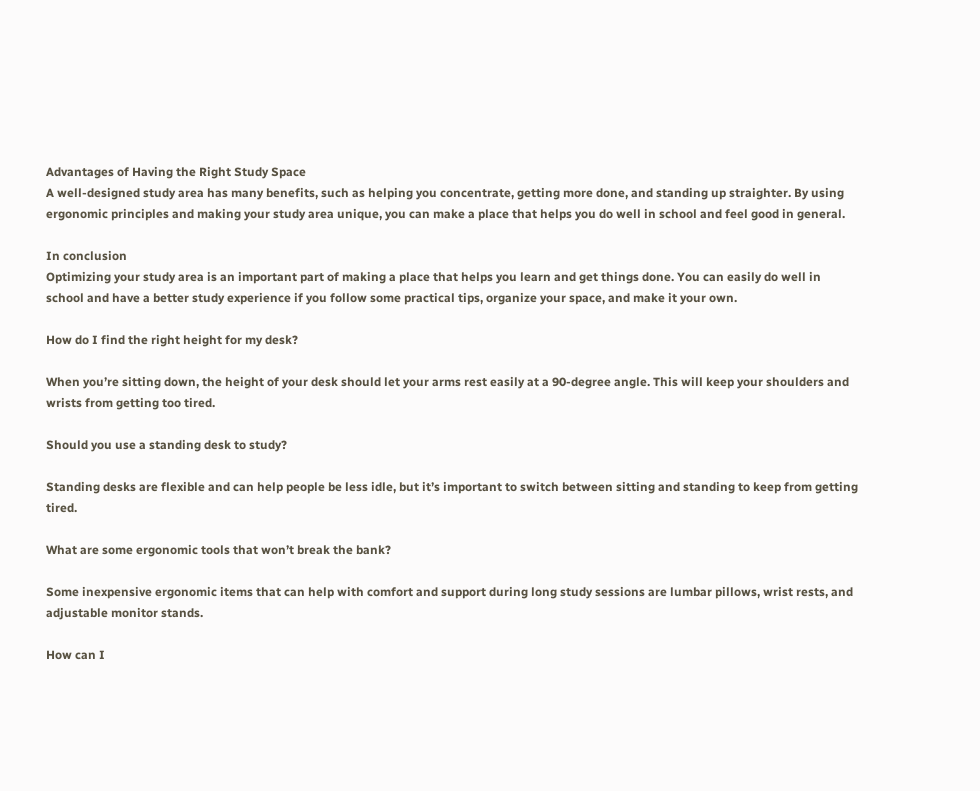Advantages of Having the Right Study Space
A well-designed study area has many benefits, such as helping you concentrate, getting more done, and standing up straighter. By using ergonomic principles and making your study area unique, you can make a place that helps you do well in school and feel good in general.

In conclusion
Optimizing your study area is an important part of making a place that helps you learn and get things done. You can easily do well in school and have a better study experience if you follow some practical tips, organize your space, and make it your own.

How do I find the right height for my desk?

When you’re sitting down, the height of your desk should let your arms rest easily at a 90-degree angle. This will keep your shoulders and wrists from getting too tired.

Should you use a standing desk to study?

Standing desks are flexible and can help people be less idle, but it’s important to switch between sitting and standing to keep from getting tired.

What are some ergonomic tools that won’t break the bank?

Some inexpensive ergonomic items that can help with comfort and support during long study sessions are lumbar pillows, wrist rests, and adjustable monitor stands.

How can I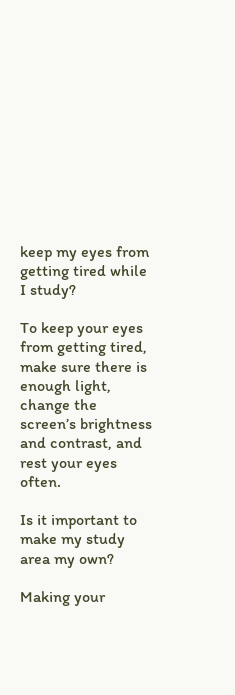keep my eyes from getting tired while I study?

To keep your eyes from getting tired, make sure there is enough light, change the screen’s brightness and contrast, and rest your eyes often.

Is it important to make my study area my own?

Making your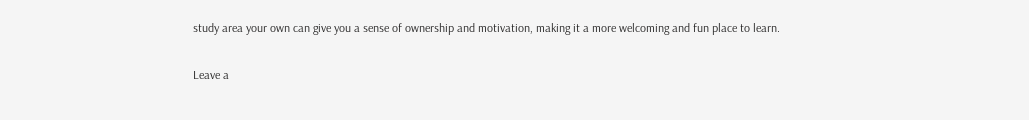study area your own can give you a sense of ownership and motivation, making it a more welcoming and fun place to learn.

Leave a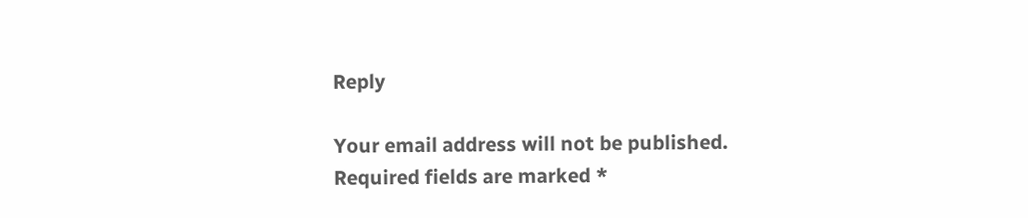Reply

Your email address will not be published. Required fields are marked *